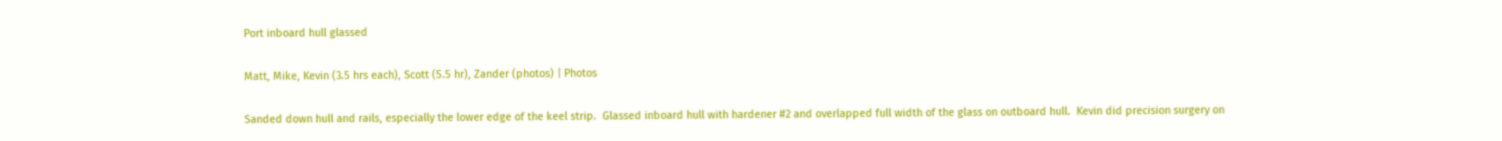Port inboard hull glassed

Matt, Mike, Kevin (3.5 hrs each), Scott (5.5 hr), Zander (photos) | Photos

Sanded down hull and rails, especially the lower edge of the keel strip.  Glassed inboard hull with hardener #2 and overlapped full width of the glass on outboard hull.  Kevin did precision surgery on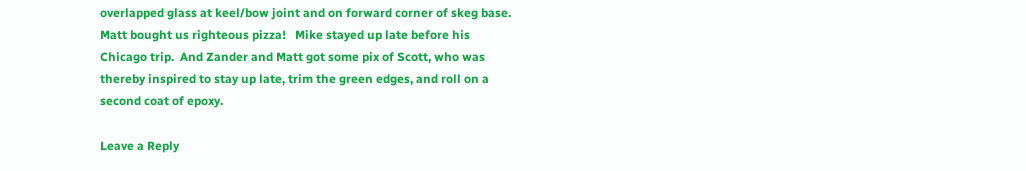overlapped glass at keel/bow joint and on forward corner of skeg base.  Matt bought us righteous pizza!   Mike stayed up late before his Chicago trip.  And Zander and Matt got some pix of Scott, who was thereby inspired to stay up late, trim the green edges, and roll on a second coat of epoxy.

Leave a Reply